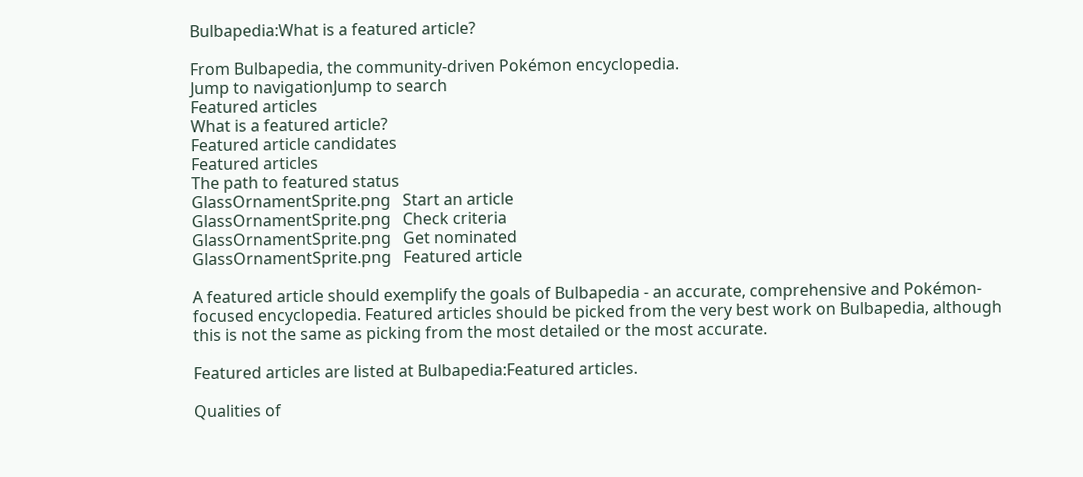Bulbapedia:What is a featured article?

From Bulbapedia, the community-driven Pokémon encyclopedia.
Jump to navigationJump to search
Featured articles
What is a featured article?
Featured article candidates
Featured articles
The path to featured status
GlassOrnamentSprite.png   Start an article
GlassOrnamentSprite.png   Check criteria
GlassOrnamentSprite.png   Get nominated
GlassOrnamentSprite.png   Featured article

A featured article should exemplify the goals of Bulbapedia - an accurate, comprehensive and Pokémon-focused encyclopedia. Featured articles should be picked from the very best work on Bulbapedia, although this is not the same as picking from the most detailed or the most accurate.

Featured articles are listed at Bulbapedia:Featured articles.

Qualities of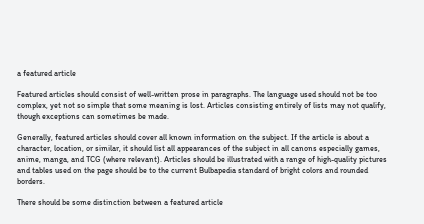a featured article

Featured articles should consist of well-written prose in paragraphs. The language used should not be too complex, yet not so simple that some meaning is lost. Articles consisting entirely of lists may not qualify, though exceptions can sometimes be made.

Generally, featured articles should cover all known information on the subject. If the article is about a character, location, or similar, it should list all appearances of the subject in all canons especially games, anime, manga, and TCG (where relevant). Articles should be illustrated with a range of high-quality pictures and tables used on the page should be to the current Bulbapedia standard of bright colors and rounded borders.

There should be some distinction between a featured article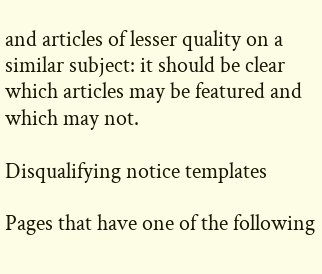and articles of lesser quality on a similar subject: it should be clear which articles may be featured and which may not.

Disqualifying notice templates

Pages that have one of the following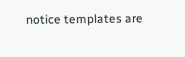notice templates are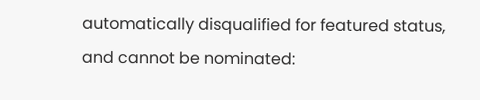automatically disqualified for featured status, and cannot be nominated: